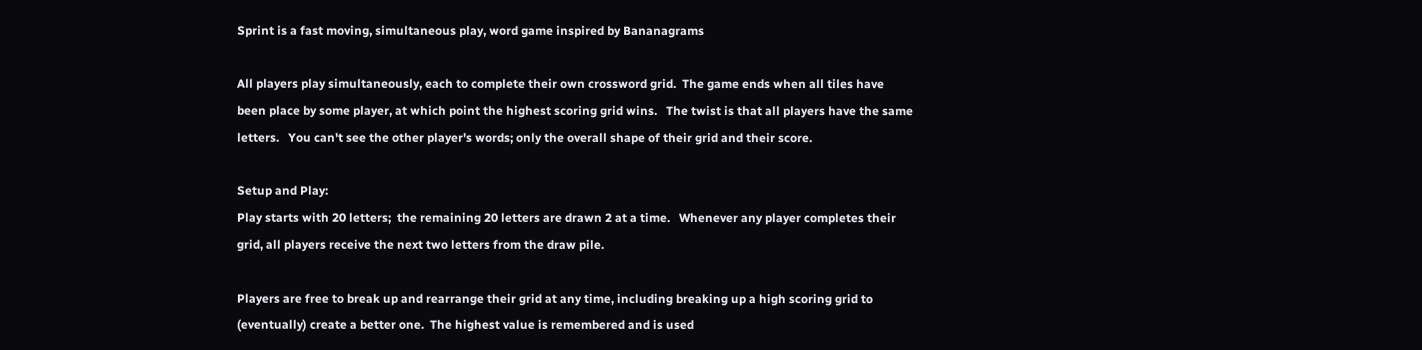Sprint is a fast moving, simultaneous play, word game inspired by Bananagrams

All players play simultaneously, each to complete their own crossword grid.  The game ends when all tiles have been place by some player, at which point the highest scoring grid wins.   The twist is that all players have the same letters.   You can't see the other player's words; only the overall shape of their grid and their score.

Setup and Play:
Play starts with 20 letters;  the remaining 20 letters are drawn 2 at a time.   Whenever any player completes their grid, all players receive the next two letters from the draw pile.

Players are free to break up and rearrange their grid at any time, including breaking up a high scoring grid to (eventually) create a better one.  The highest value is remembered and is used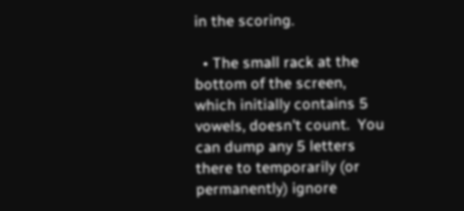in the scoring.

  • The small rack at the bottom of the screen, which initially contains 5 vowels, doesn't count.  You can dump any 5 letters there to temporarily (or permanently) ignore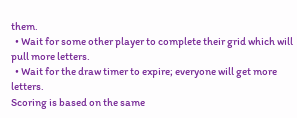them.
  • Wait for some other player to complete their grid which will pull more letters.
  • Wait for the draw timer to expire; everyone will get more letters.
Scoring is based on the same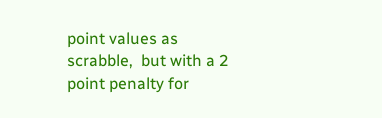point values as scrabble,  but with a 2 point penalty for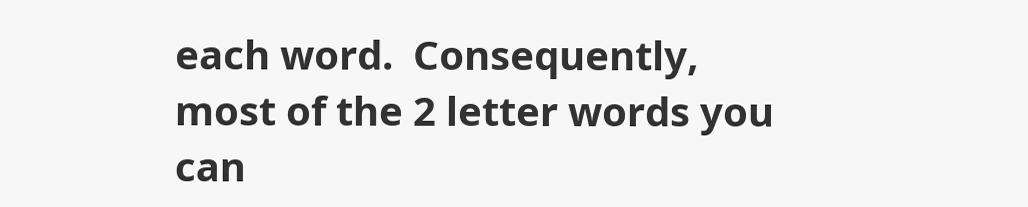each word.  Consequently, most of the 2 letter words you can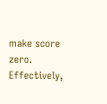make score zero.   Effectively,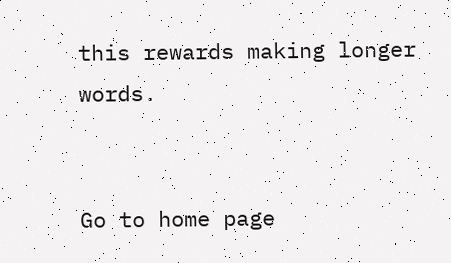this rewards making longer words.


Go to home page